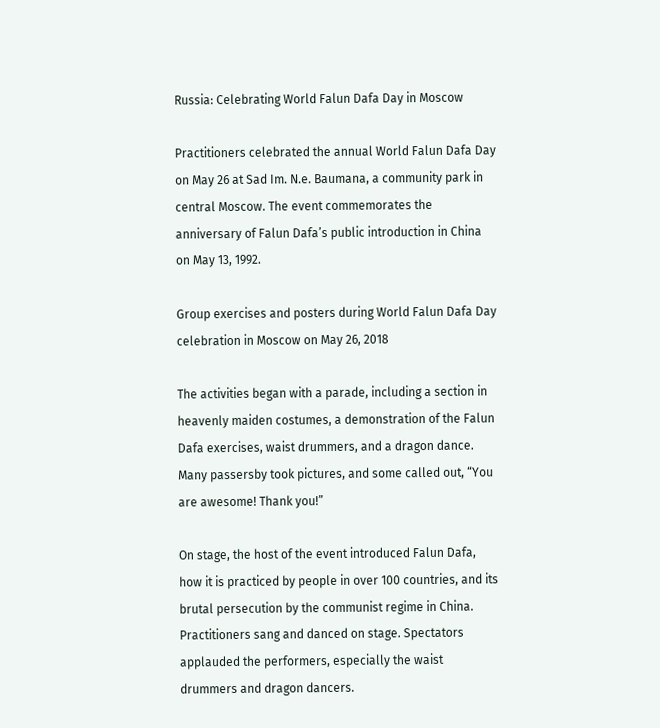Russia: Celebrating World Falun Dafa Day in Moscow

Practitioners celebrated the annual World Falun Dafa Day on May 26 at Sad Im. N.e. Baumana, a community park in central Moscow. The event commemorates the anniversary of Falun Dafa’s public introduction in China on May 13, 1992.

Group exercises and posters during World Falun Dafa Day celebration in Moscow on May 26, 2018

The activities began with a parade, including a section in heavenly maiden costumes, a demonstration of the Falun Dafa exercises, waist drummers, and a dragon dance. Many passersby took pictures, and some called out, “You are awesome! Thank you!”

On stage, the host of the event introduced Falun Dafa, how it is practiced by people in over 100 countries, and its brutal persecution by the communist regime in China. Practitioners sang and danced on stage. Spectators applauded the performers, especially the waist drummers and dragon dancers.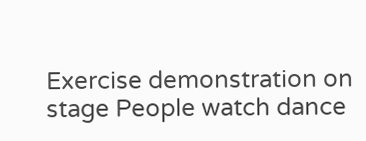Exercise demonstration on stage People watch dance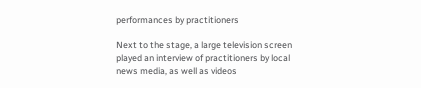performances by practitioners

Next to the stage, a large television screen played an interview of practitioners by local news media, as well as videos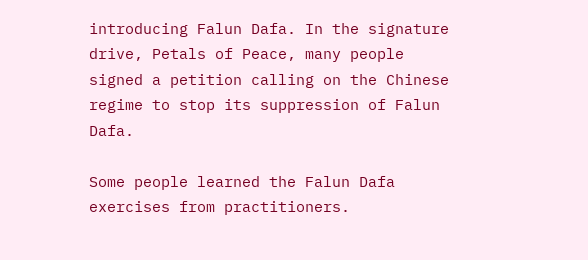introducing Falun Dafa. In the signature drive, Petals of Peace, many people signed a petition calling on the Chinese regime to stop its suppression of Falun Dafa.

Some people learned the Falun Dafa exercises from practitioners.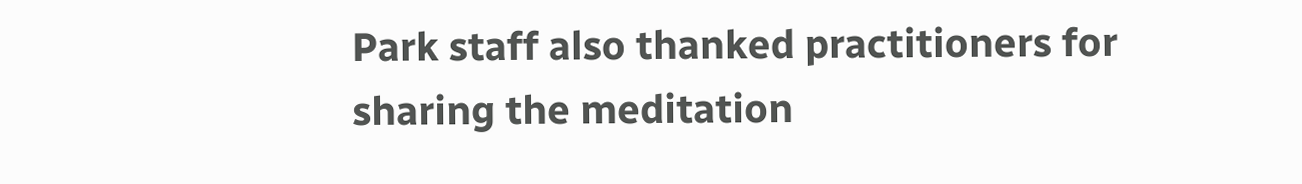Park staff also thanked practitioners for sharing the meditation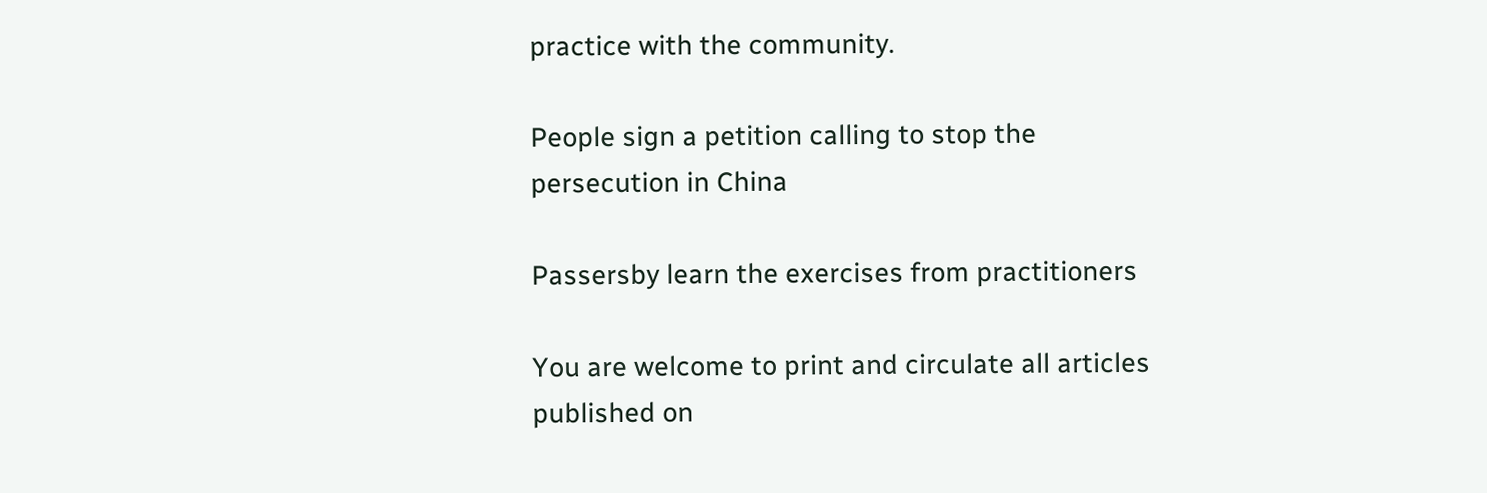practice with the community.

People sign a petition calling to stop the persecution in China

Passersby learn the exercises from practitioners

You are welcome to print and circulate all articles published on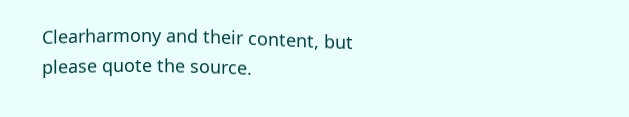Clearharmony and their content, but please quote the source.